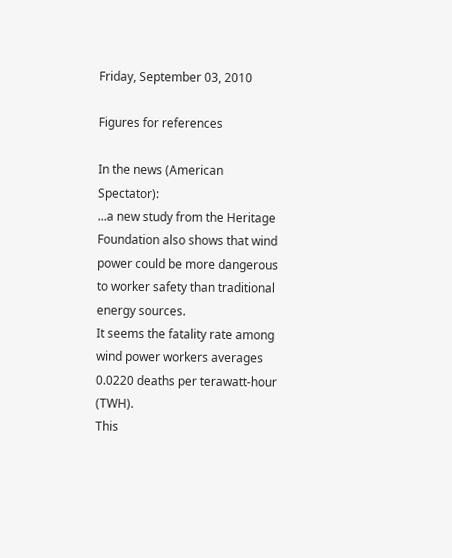Friday, September 03, 2010

Figures for references

In the news (American Spectator):
...a new study from the Heritage Foundation also shows that wind power could be more dangerous to worker safety than traditional energy sources.
It seems the fatality rate among wind power workers averages 0.0220 deaths per terawatt-hour (TWH).
This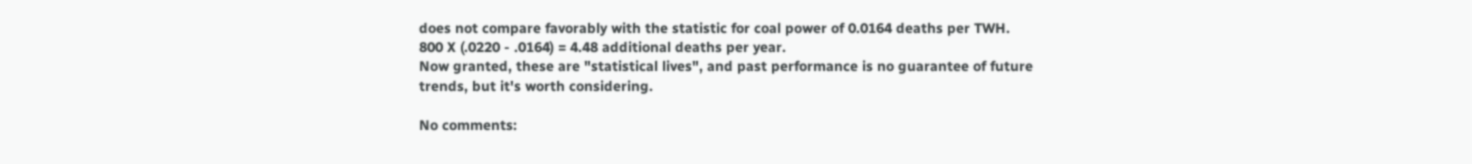does not compare favorably with the statistic for coal power of 0.0164 deaths per TWH.
800 X (.0220 - .0164) = 4.48 additional deaths per year.
Now granted, these are "statistical lives", and past performance is no guarantee of future trends, but it's worth considering.

No comments: